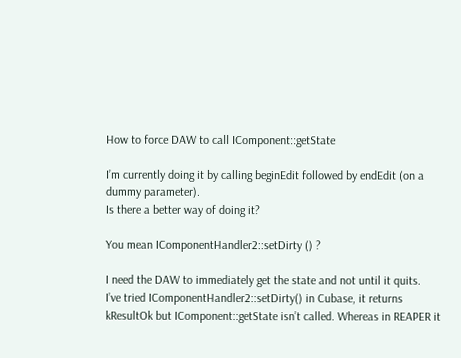How to force DAW to call IComponent::getState

I’m currently doing it by calling beginEdit followed by endEdit (on a dummy parameter).
Is there a better way of doing it?

You mean IComponentHandler2::setDirty () ?

I need the DAW to immediately get the state and not until it quits.
I’ve tried IComponentHandler2::setDirty() in Cubase, it returns kResultOk but IComponent::getState isn’t called. Whereas in REAPER it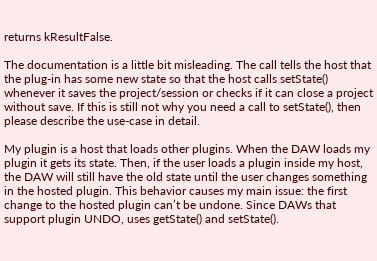returns kResultFalse.

The documentation is a little bit misleading. The call tells the host that the plug-in has some new state so that the host calls setState() whenever it saves the project/session or checks if it can close a project without save. If this is still not why you need a call to setState(), then please describe the use-case in detail.

My plugin is a host that loads other plugins. When the DAW loads my plugin it gets its state. Then, if the user loads a plugin inside my host, the DAW will still have the old state until the user changes something in the hosted plugin. This behavior causes my main issue: the first change to the hosted plugin can’t be undone. Since DAWs that support plugin UNDO, uses getState() and setState().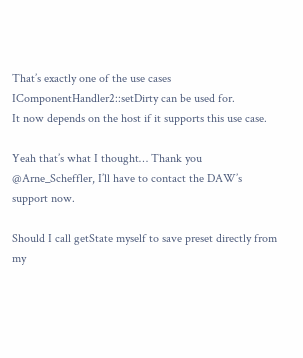That’s exactly one of the use cases IComponentHandler2::setDirty can be used for.
It now depends on the host if it supports this use case.

Yeah that’s what I thought… Thank you @Arne_Scheffler, I’ll have to contact the DAW’s support now.

Should I call getState myself to save preset directly from my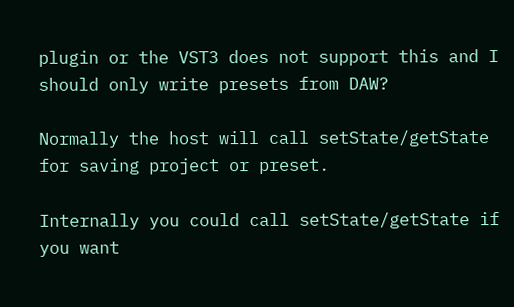plugin or the VST3 does not support this and I should only write presets from DAW?

Normally the host will call setState/getState for saving project or preset.

Internally you could call setState/getState if you want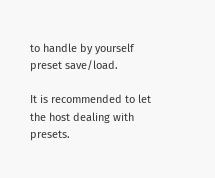to handle by yourself preset save/load.

It is recommended to let the host dealing with presets.